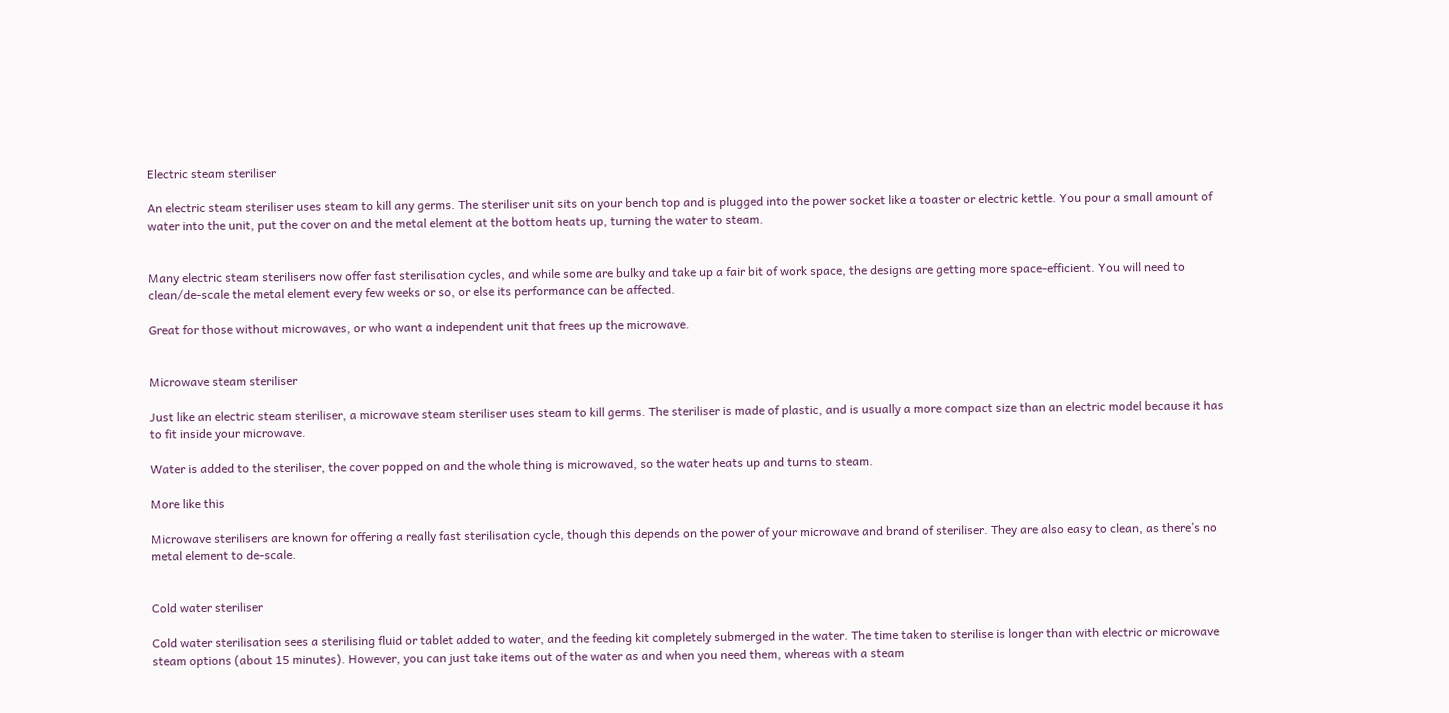Electric steam steriliser

An electric steam steriliser uses steam to kill any germs. The steriliser unit sits on your bench top and is plugged into the power socket like a toaster or electric kettle. You pour a small amount of water into the unit, put the cover on and the metal element at the bottom heats up, turning the water to steam.


Many electric steam sterilisers now offer fast sterilisation cycles, and while some are bulky and take up a fair bit of work space, the designs are getting more space-efficient. You will need to clean/de-scale the metal element every few weeks or so, or else its performance can be affected.

Great for those without microwaves, or who want a independent unit that frees up the microwave.


Microwave steam steriliser

Just like an electric steam steriliser, a microwave steam steriliser uses steam to kill germs. The steriliser is made of plastic, and is usually a more compact size than an electric model because it has to fit inside your microwave.

Water is added to the steriliser, the cover popped on and the whole thing is microwaved, so the water heats up and turns to steam.

More like this

Microwave sterilisers are known for offering a really fast sterilisation cycle, though this depends on the power of your microwave and brand of steriliser. They are also easy to clean, as there’s no metal element to de-scale.


Cold water steriliser

Cold water sterilisation sees a sterilising fluid or tablet added to water, and the feeding kit completely submerged in the water. The time taken to sterilise is longer than with electric or microwave steam options (about 15 minutes). However, you can just take items out of the water as and when you need them, whereas with a steam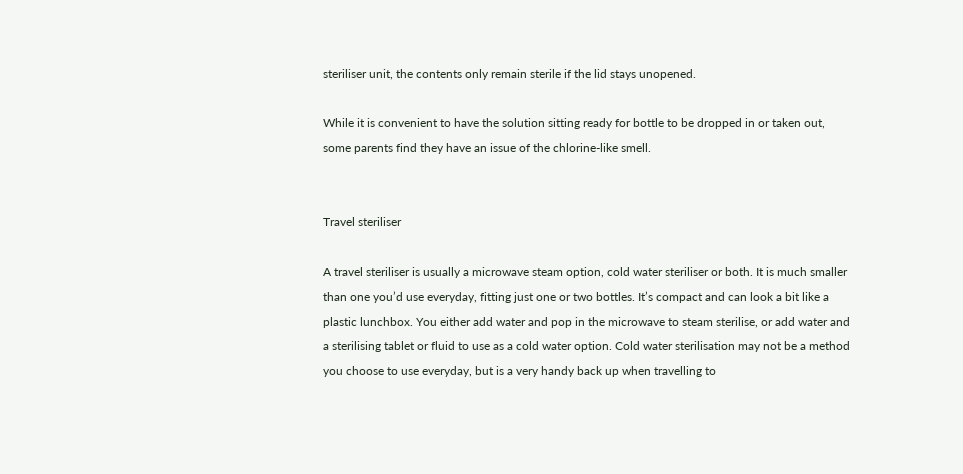steriliser unit, the contents only remain sterile if the lid stays unopened.

While it is convenient to have the solution sitting ready for bottle to be dropped in or taken out, some parents find they have an issue of the chlorine-like smell.


Travel steriliser

A travel steriliser is usually a microwave steam option, cold water steriliser or both. It is much smaller than one you’d use everyday, fitting just one or two bottles. It’s compact and can look a bit like a plastic lunchbox. You either add water and pop in the microwave to steam sterilise, or add water and a sterilising tablet or fluid to use as a cold water option. Cold water sterilisation may not be a method you choose to use everyday, but is a very handy back up when travelling to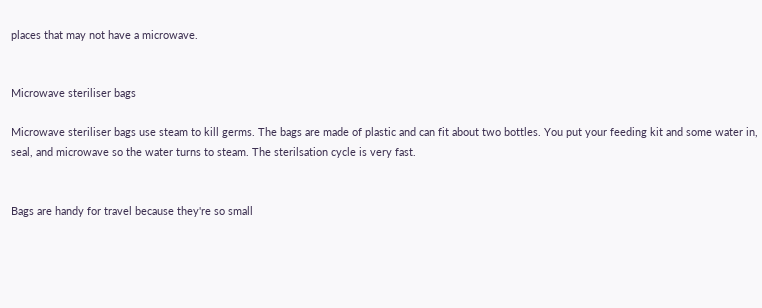places that may not have a microwave.


Microwave steriliser bags

Microwave steriliser bags use steam to kill germs. The bags are made of plastic and can fit about two bottles. You put your feeding kit and some water in, seal, and microwave so the water turns to steam. The sterilsation cycle is very fast.


Bags are handy for travel because they're so small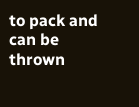to pack and can be thrown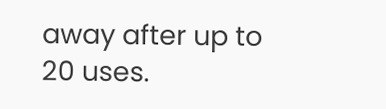away after up to 20 uses.